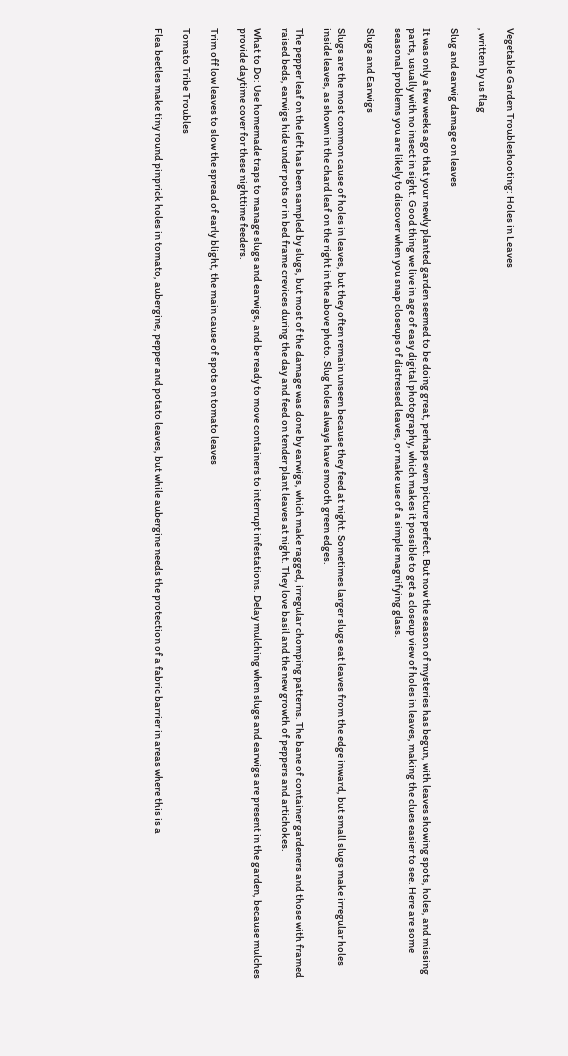Vegetable Garden Troubleshooting: Holes in Leaves

, written by us flag

Slug and earwig damage on leaves

It was only a few weeks ago that your newly planted garden seemed to be doing great, perhaps even picture perfect. But now the season of mysteries has begun, with leaves showing spots, holes, and missing parts, usually with no insect in sight. Good thing we live in age of easy digital photography, which makes it possible to get a closeup view of holes in leaves, making the clues easier to see. Here are some seasonal problems you are likely to discover when you snap closeups of distressed leaves, or make use of a simple magnifying glass.

Slugs and Earwigs

Slugs are the most common cause of holes in leaves, but they often remain unseen because they feed at night. Sometimes larger slugs eat leaves from the edge inward, but small slugs make irregular holes inside leaves, as shown in the chard leaf on the right in the above photo. Slug holes always have smooth green edges.

The pepper leaf on the left has been sampled by slugs, but most of the damage was done by earwigs, which make ragged, irregular chomping patterns. The bane of container gardeners and those with framed raised beds, earwigs hide under pots or in bed frame crevices during the day and feed on tender plant leaves at night. They love basil and the new growth of peppers and artichokes.

What to Do: Use homemade traps to manage slugs and earwigs, and be ready to move containers to interrupt infestations. Delay mulching when slugs and earwigs are present in the garden, because mulches provide daytime cover for these nighttime feeders.

Trim off low leaves to slow the spread of early blight, the main cause of spots on tomato leaves

Tomato Tribe Troubles

Flea beetles make tiny round pinprick holes in tomato, aubergine, pepper and potato leaves, but while aubergine needs the protection of a fabric barrier in areas where this is a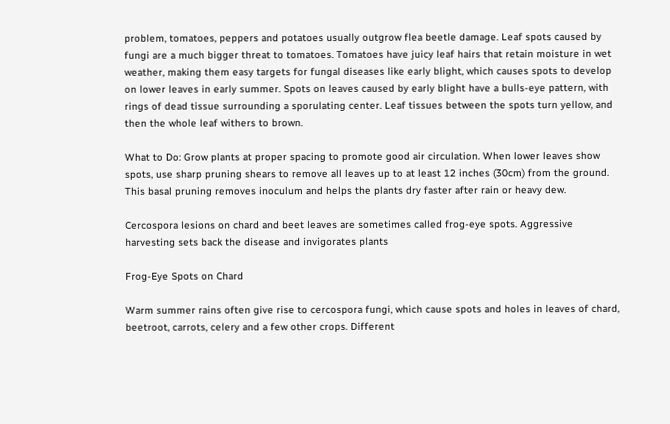problem, tomatoes, peppers and potatoes usually outgrow flea beetle damage. Leaf spots caused by fungi are a much bigger threat to tomatoes. Tomatoes have juicy leaf hairs that retain moisture in wet weather, making them easy targets for fungal diseases like early blight, which causes spots to develop on lower leaves in early summer. Spots on leaves caused by early blight have a bulls-eye pattern, with rings of dead tissue surrounding a sporulating center. Leaf tissues between the spots turn yellow, and then the whole leaf withers to brown.

What to Do: Grow plants at proper spacing to promote good air circulation. When lower leaves show spots, use sharp pruning shears to remove all leaves up to at least 12 inches (30cm) from the ground. This basal pruning removes inoculum and helps the plants dry faster after rain or heavy dew.

Cercospora lesions on chard and beet leaves are sometimes called frog-eye spots. Aggressive harvesting sets back the disease and invigorates plants

Frog-Eye Spots on Chard

Warm summer rains often give rise to cercospora fungi, which cause spots and holes in leaves of chard, beetroot, carrots, celery and a few other crops. Different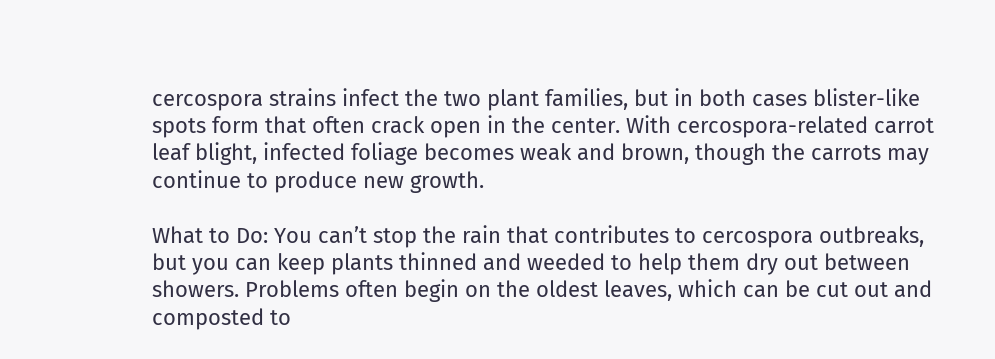cercospora strains infect the two plant families, but in both cases blister-like spots form that often crack open in the center. With cercospora-related carrot leaf blight, infected foliage becomes weak and brown, though the carrots may continue to produce new growth.

What to Do: You can’t stop the rain that contributes to cercospora outbreaks, but you can keep plants thinned and weeded to help them dry out between showers. Problems often begin on the oldest leaves, which can be cut out and composted to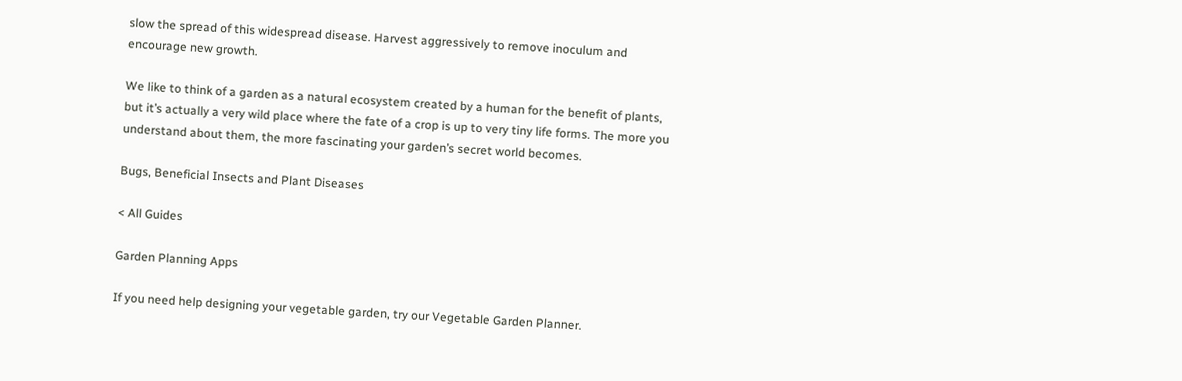slow the spread of this widespread disease. Harvest aggressively to remove inoculum and encourage new growth.

We like to think of a garden as a natural ecosystem created by a human for the benefit of plants, but it’s actually a very wild place where the fate of a crop is up to very tiny life forms. The more you understand about them, the more fascinating your garden’s secret world becomes.

Bugs, Beneficial Insects and Plant Diseases

< All Guides

Garden Planning Apps

If you need help designing your vegetable garden, try our Vegetable Garden Planner.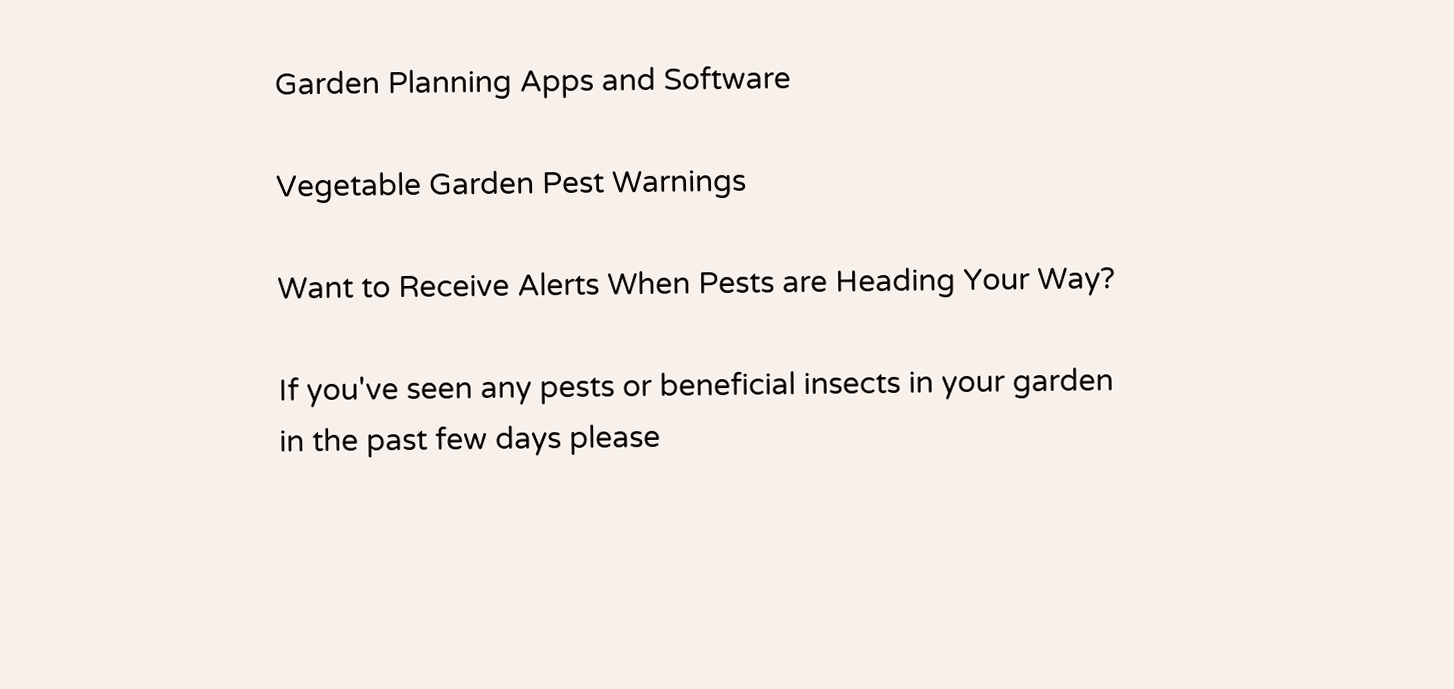Garden Planning Apps and Software

Vegetable Garden Pest Warnings

Want to Receive Alerts When Pests are Heading Your Way?

If you've seen any pests or beneficial insects in your garden in the past few days please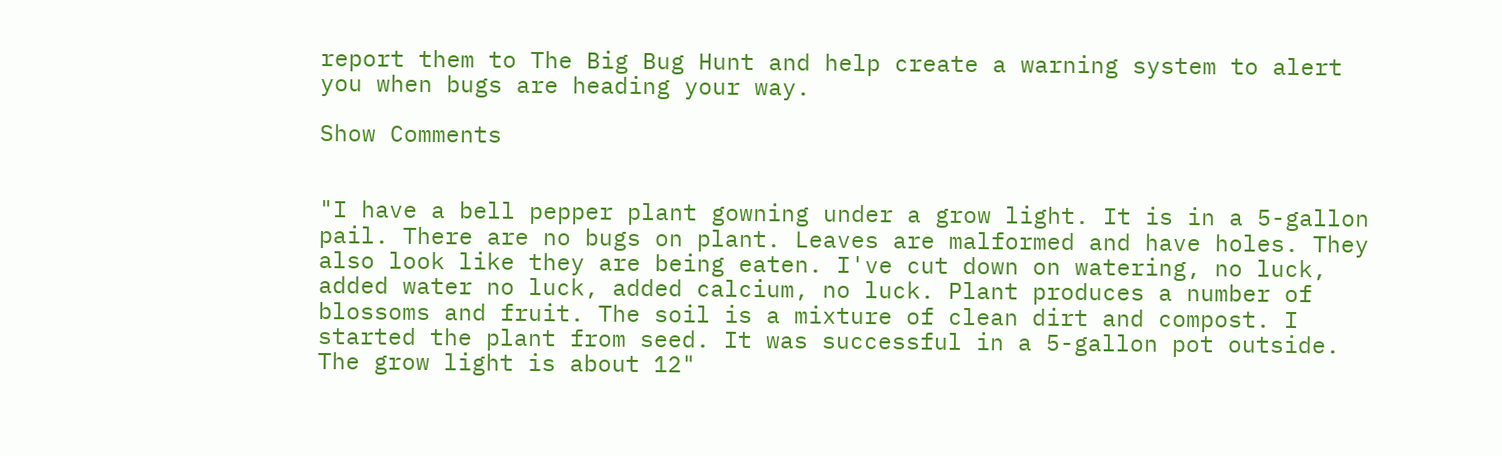report them to The Big Bug Hunt and help create a warning system to alert you when bugs are heading your way.

Show Comments


"I have a bell pepper plant gowning under a grow light. It is in a 5-gallon pail. There are no bugs on plant. Leaves are malformed and have holes. They also look like they are being eaten. I've cut down on watering, no luck, added water no luck, added calcium, no luck. Plant produces a number of blossoms and fruit. The soil is a mixture of clean dirt and compost. I started the plant from seed. It was successful in a 5-gallon pot outside. The grow light is about 12"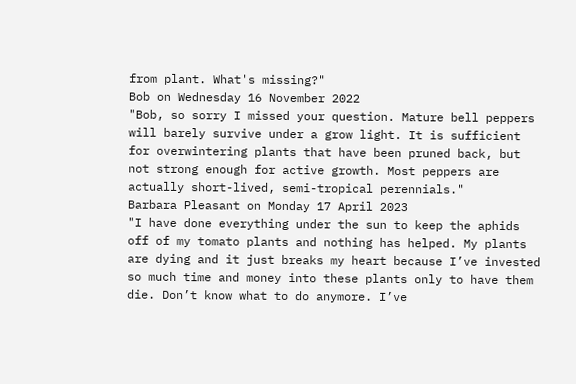from plant. What's missing?"
Bob on Wednesday 16 November 2022
"Bob, so sorry I missed your question. Mature bell peppers will barely survive under a grow light. It is sufficient for overwintering plants that have been pruned back, but not strong enough for active growth. Most peppers are actually short-lived, semi-tropical perennials."
Barbara Pleasant on Monday 17 April 2023
"I have done everything under the sun to keep the aphids off of my tomato plants and nothing has helped. My plants are dying and it just breaks my heart because I’ve invested so much time and money into these plants only to have them die. Don’t know what to do anymore. I’ve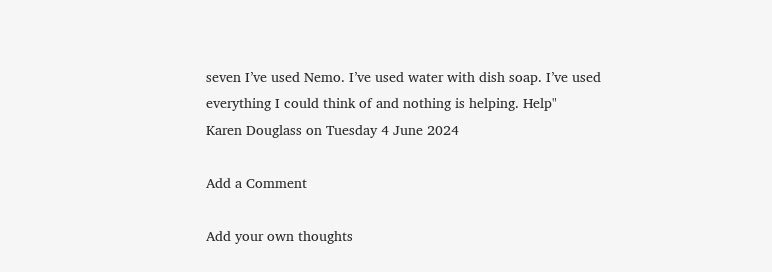seven I’ve used Nemo. I’ve used water with dish soap. I’ve used everything I could think of and nothing is helping. Help"
Karen Douglass on Tuesday 4 June 2024

Add a Comment

Add your own thoughts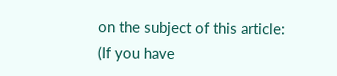on the subject of this article:
(If you have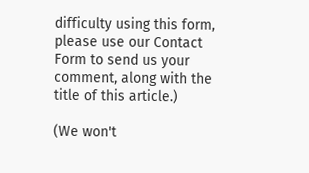difficulty using this form, please use our Contact Form to send us your comment, along with the title of this article.)

(We won't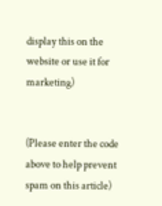display this on the website or use it for marketing)


(Please enter the code above to help prevent spam on this article)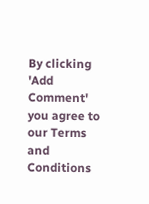By clicking 'Add Comment' you agree to our Terms and Conditions